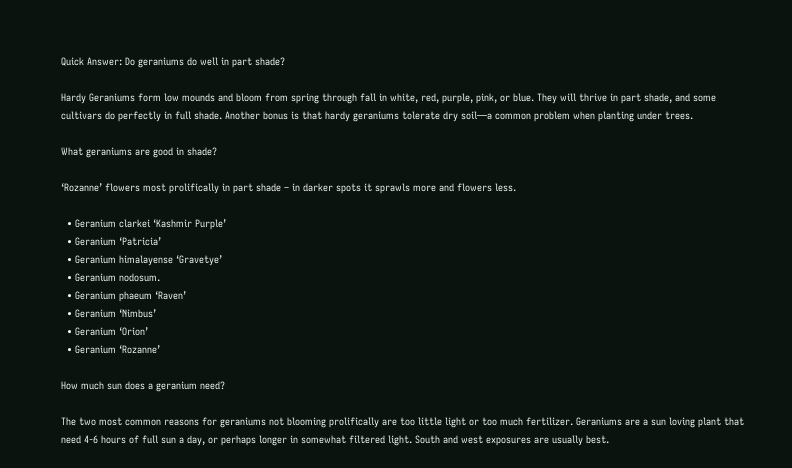Quick Answer: Do geraniums do well in part shade?

Hardy Geraniums form low mounds and bloom from spring through fall in white, red, purple, pink, or blue. They will thrive in part shade, and some cultivars do perfectly in full shade. Another bonus is that hardy geraniums tolerate dry soil—a common problem when planting under trees.

What geraniums are good in shade?

‘Rozanne’ flowers most prolifically in part shade – in darker spots it sprawls more and flowers less.

  • Geranium clarkei ‘Kashmir Purple’
  • Geranium ‘Patricia’
  • Geranium himalayense ‘Gravetye’
  • Geranium nodosum.
  • Geranium phaeum ‘Raven’
  • Geranium ‘Nimbus’
  • Geranium ‘Orion’
  • Geranium ‘Rozanne’

How much sun does a geranium need?

The two most common reasons for geraniums not blooming prolifically are too little light or too much fertilizer. Geraniums are a sun loving plant that need 4-6 hours of full sun a day, or perhaps longer in somewhat filtered light. South and west exposures are usually best.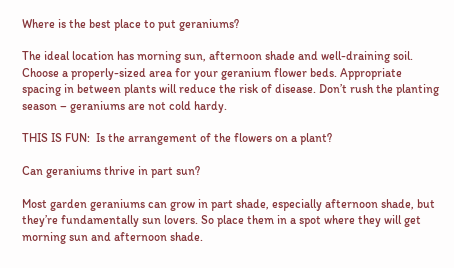Where is the best place to put geraniums?

The ideal location has morning sun, afternoon shade and well-draining soil. Choose a properly-sized area for your geranium flower beds. Appropriate spacing in between plants will reduce the risk of disease. Don’t rush the planting season – geraniums are not cold hardy.

THIS IS FUN:  Is the arrangement of the flowers on a plant?

Can geraniums thrive in part sun?

Most garden geraniums can grow in part shade, especially afternoon shade, but they’re fundamentally sun lovers. So place them in a spot where they will get morning sun and afternoon shade.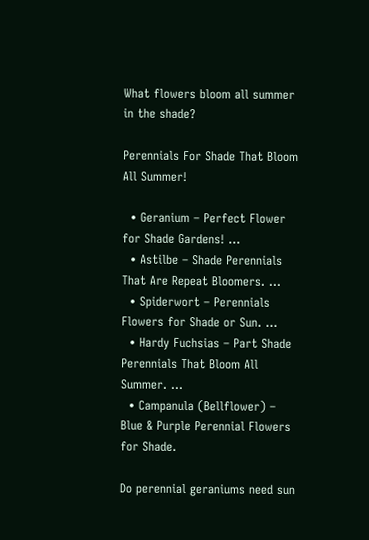What flowers bloom all summer in the shade?

Perennials For Shade That Bloom All Summer!

  • Geranium – Perfect Flower for Shade Gardens! …
  • Astilbe – Shade Perennials That Are Repeat Bloomers. …
  • Spiderwort – Perennials Flowers for Shade or Sun. …
  • Hardy Fuchsias – Part Shade Perennials That Bloom All Summer. …
  • Campanula (Bellflower) – Blue & Purple Perennial Flowers for Shade.

Do perennial geraniums need sun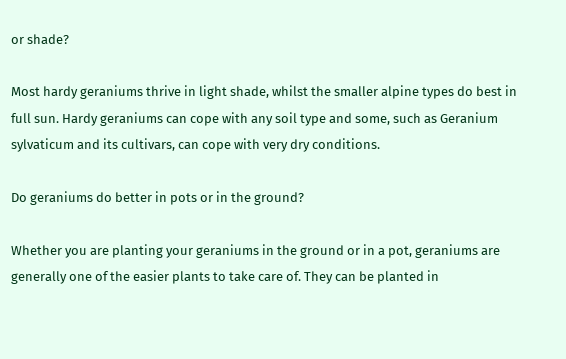or shade?

Most hardy geraniums thrive in light shade, whilst the smaller alpine types do best in full sun. Hardy geraniums can cope with any soil type and some, such as Geranium sylvaticum and its cultivars, can cope with very dry conditions.

Do geraniums do better in pots or in the ground?

Whether you are planting your geraniums in the ground or in a pot, geraniums are generally one of the easier plants to take care of. They can be planted in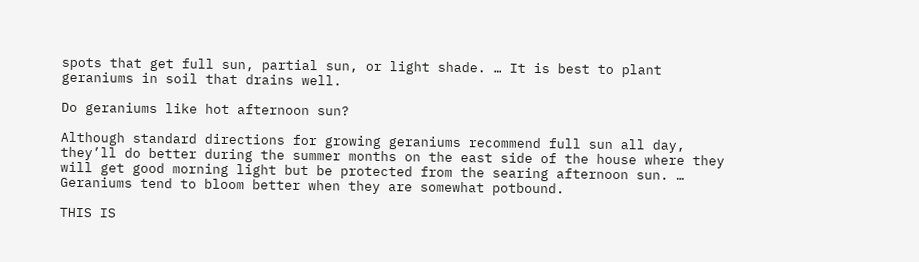spots that get full sun, partial sun, or light shade. … It is best to plant geraniums in soil that drains well.

Do geraniums like hot afternoon sun?

Although standard directions for growing geraniums recommend full sun all day, they’ll do better during the summer months on the east side of the house where they will get good morning light but be protected from the searing afternoon sun. … Geraniums tend to bloom better when they are somewhat potbound.

THIS IS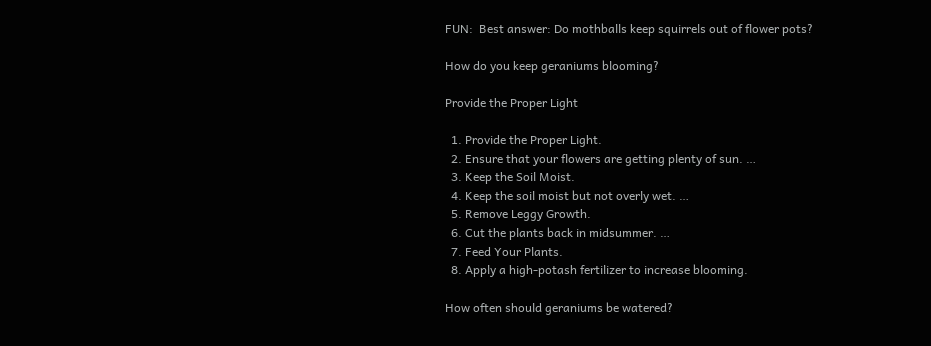FUN:  Best answer: Do mothballs keep squirrels out of flower pots?

How do you keep geraniums blooming?

Provide the Proper Light

  1. Provide the Proper Light.
  2. Ensure that your flowers are getting plenty of sun. …
  3. Keep the Soil Moist.
  4. Keep the soil moist but not overly wet. …
  5. Remove Leggy Growth.
  6. Cut the plants back in midsummer. …
  7. Feed Your Plants.
  8. Apply a high-potash fertilizer to increase blooming.

How often should geraniums be watered?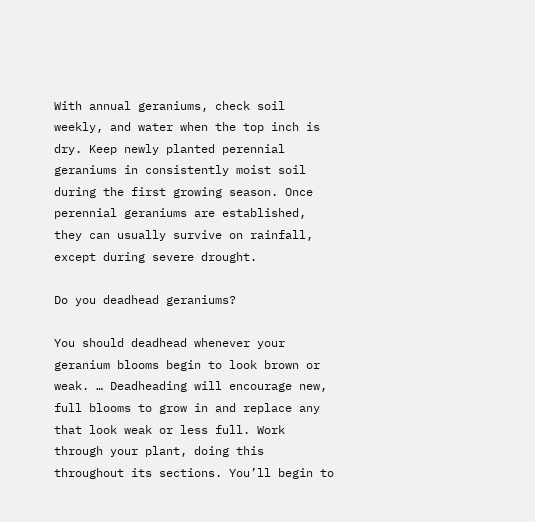With annual geraniums, check soil weekly, and water when the top inch is dry. Keep newly planted perennial geraniums in consistently moist soil during the first growing season. Once perennial geraniums are established, they can usually survive on rainfall, except during severe drought.

Do you deadhead geraniums?

You should deadhead whenever your geranium blooms begin to look brown or weak. … Deadheading will encourage new, full blooms to grow in and replace any that look weak or less full. Work through your plant, doing this throughout its sections. You’ll begin to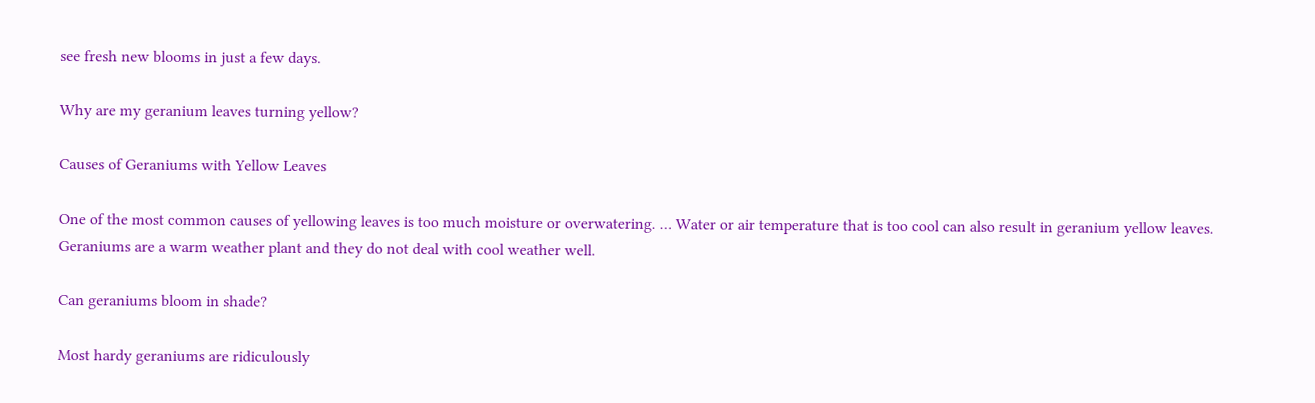see fresh new blooms in just a few days.

Why are my geranium leaves turning yellow?

Causes of Geraniums with Yellow Leaves

One of the most common causes of yellowing leaves is too much moisture or overwatering. … Water or air temperature that is too cool can also result in geranium yellow leaves. Geraniums are a warm weather plant and they do not deal with cool weather well.

Can geraniums bloom in shade?

Most hardy geraniums are ridiculously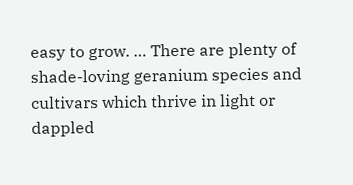easy to grow. … There are plenty of shade-loving geranium species and cultivars which thrive in light or dappled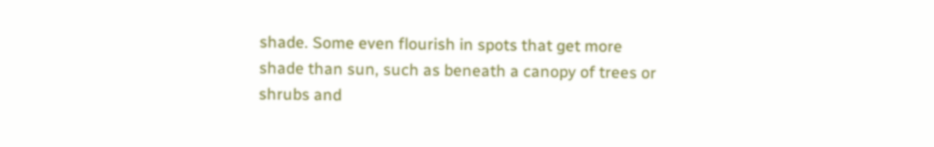shade. Some even flourish in spots that get more shade than sun, such as beneath a canopy of trees or shrubs and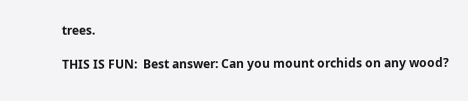trees.

THIS IS FUN:  Best answer: Can you mount orchids on any wood?